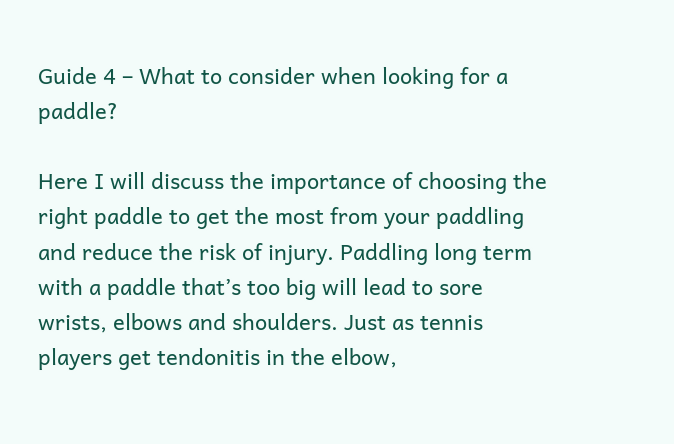Guide 4 – What to consider when looking for a paddle?

Here I will discuss the importance of choosing the right paddle to get the most from your paddling and reduce the risk of injury. Paddling long term with a paddle that’s too big will lead to sore wrists, elbows and shoulders. Just as tennis players get tendonitis in the elbow,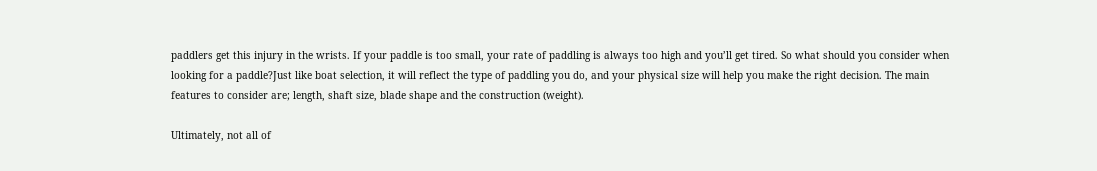paddlers get this injury in the wrists. If your paddle is too small, your rate of paddling is always too high and you’ll get tired. So what should you consider when looking for a paddle?Just like boat selection, it will reflect the type of paddling you do, and your physical size will help you make the right decision. The main features to consider are; length, shaft size, blade shape and the construction (weight).

Ultimately, not all of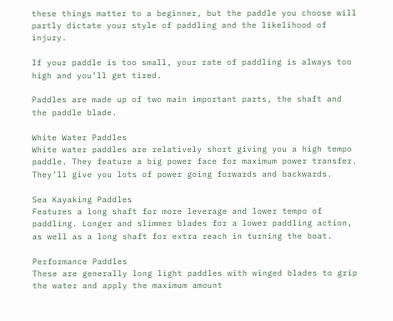these things matter to a beginner, but the paddle you choose will partly dictate your style of paddling and the likelihood of injury.

If your paddle is too small, your rate of paddling is always too high and you’ll get tired.

Paddles are made up of two main important parts, the shaft and the paddle blade.

White Water Paddles
White water paddles are relatively short giving you a high tempo paddle. They feature a big power face for maximum power transfer. They’ll give you lots of power going forwards and backwards.

Sea Kayaking Paddles
Features a long shaft for more leverage and lower tempo of paddling. Longer and slimmer blades for a lower paddling action, as well as a long shaft for extra reach in turning the boat.

Performance Paddles
These are generally long light paddles with winged blades to grip the water and apply the maximum amount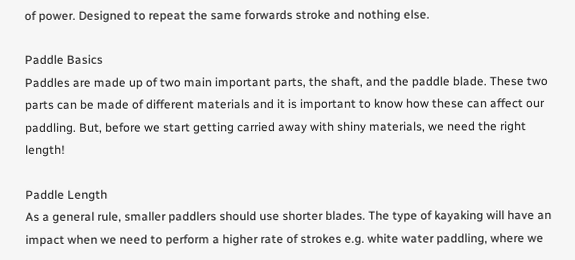of power. Designed to repeat the same forwards stroke and nothing else.

Paddle Basics
Paddles are made up of two main important parts, the shaft, and the paddle blade. These two parts can be made of different materials and it is important to know how these can affect our paddling. But, before we start getting carried away with shiny materials, we need the right length!

Paddle Length
As a general rule, smaller paddlers should use shorter blades. The type of kayaking will have an impact when we need to perform a higher rate of strokes e.g. white water paddling, where we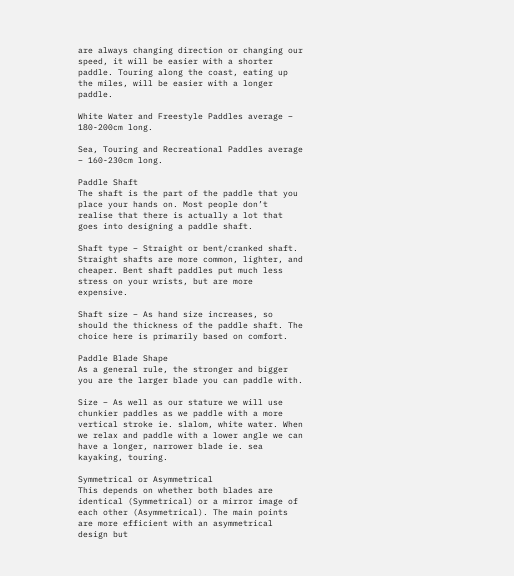are always changing direction or changing our speed, it will be easier with a shorter paddle. Touring along the coast, eating up the miles, will be easier with a longer paddle.

White Water and Freestyle Paddles average – 180-200cm long.

Sea, Touring and Recreational Paddles average – 160-230cm long.

Paddle Shaft
The shaft is the part of the paddle that you place your hands on. Most people don’t realise that there is actually a lot that goes into designing a paddle shaft.

Shaft type – Straight or bent/cranked shaft. Straight shafts are more common, lighter, and cheaper. Bent shaft paddles put much less stress on your wrists, but are more expensive.

Shaft size – As hand size increases, so should the thickness of the paddle shaft. The choice here is primarily based on comfort.

Paddle Blade Shape
As a general rule, the stronger and bigger you are the larger blade you can paddle with.

Size – As well as our stature we will use chunkier paddles as we paddle with a more vertical stroke ie. slalom, white water. When we relax and paddle with a lower angle we can have a longer, narrower blade ie. sea kayaking, touring.

Symmetrical or Asymmetrical
This depends on whether both blades are identical (Symmetrical) or a mirror image of each other (Asymmetrical). The main points are more efficient with an asymmetrical design but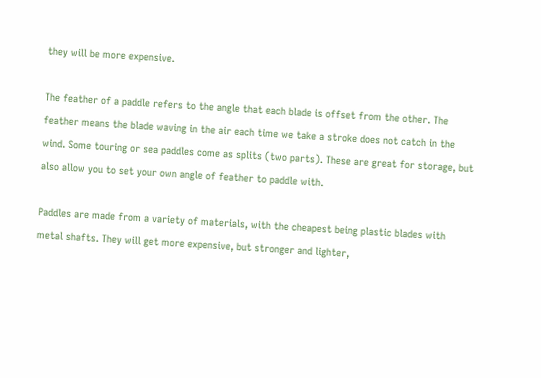they will be more expensive.

The feather of a paddle refers to the angle that each blade is offset from the other. The feather means the blade waving in the air each time we take a stroke does not catch in the wind. Some touring or sea paddles come as splits (two parts). These are great for storage, but also allow you to set your own angle of feather to paddle with.

Paddles are made from a variety of materials, with the cheapest being plastic blades with metal shafts. They will get more expensive, but stronger and lighter,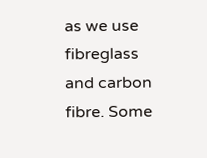as we use fibreglass and carbon fibre. Some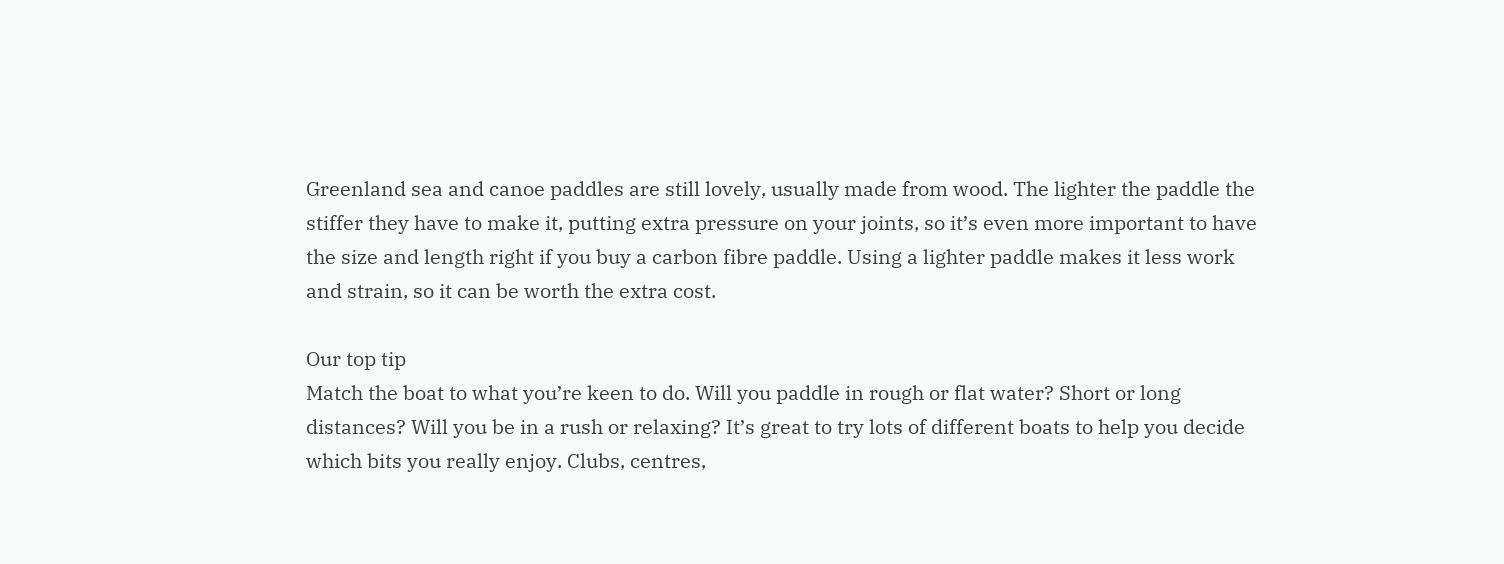Greenland sea and canoe paddles are still lovely, usually made from wood. The lighter the paddle the stiffer they have to make it, putting extra pressure on your joints, so it’s even more important to have the size and length right if you buy a carbon fibre paddle. Using a lighter paddle makes it less work and strain, so it can be worth the extra cost.

Our top tip
Match the boat to what you’re keen to do. Will you paddle in rough or flat water? Short or long distances? Will you be in a rush or relaxing? It’s great to try lots of different boats to help you decide which bits you really enjoy. Clubs, centres,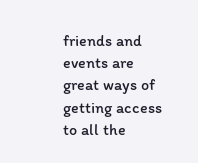friends and events are great ways of getting access to all the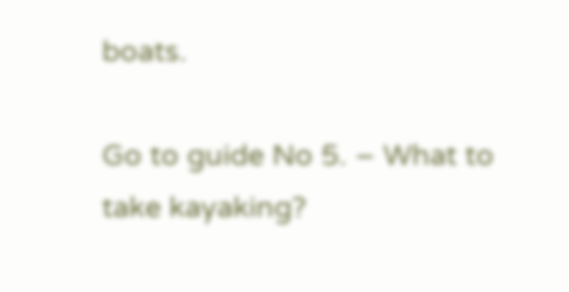boats.

Go to guide No 5. – What to take kayaking?